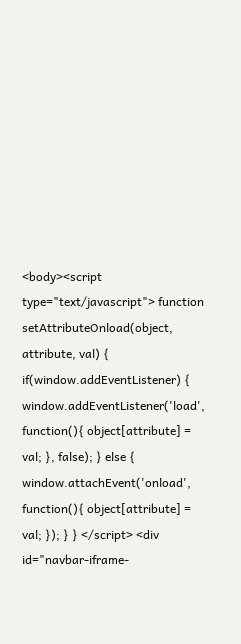<body><script type="text/javascript"> function setAttributeOnload(object, attribute, val) { if(window.addEventListener) { window.addEventListener('load', function(){ object[attribute] = val; }, false); } else { window.attachEvent('onload', function(){ object[attribute] = val; }); } } </script> <div id="navbar-iframe-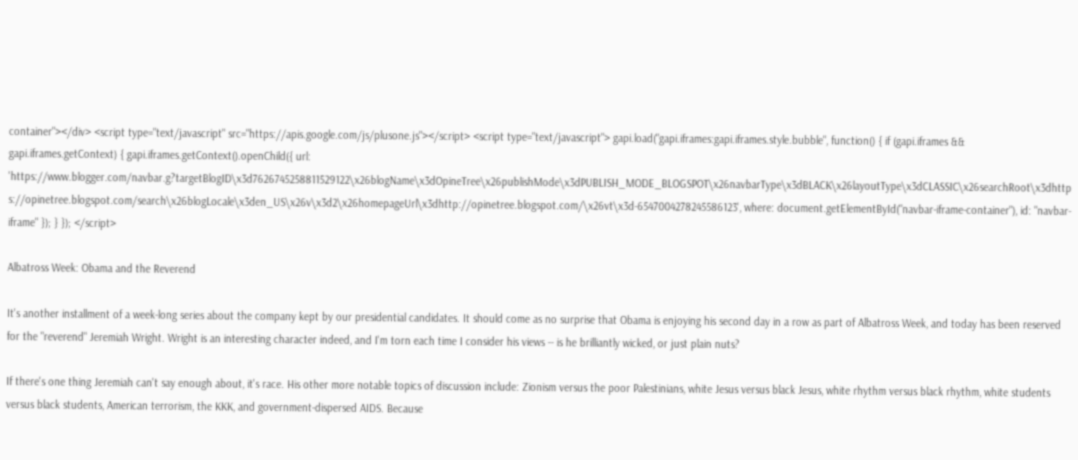container"></div> <script type="text/javascript" src="https://apis.google.com/js/plusone.js"></script> <script type="text/javascript"> gapi.load("gapi.iframes:gapi.iframes.style.bubble", function() { if (gapi.iframes && gapi.iframes.getContext) { gapi.iframes.getContext().openChild({ url: 'https://www.blogger.com/navbar.g?targetBlogID\x3d7626745258811529122\x26blogName\x3dOpineTree\x26publishMode\x3dPUBLISH_MODE_BLOGSPOT\x26navbarType\x3dBLACK\x26layoutType\x3dCLASSIC\x26searchRoot\x3dhttps://opinetree.blogspot.com/search\x26blogLocale\x3den_US\x26v\x3d2\x26homepageUrl\x3dhttp://opinetree.blogspot.com/\x26vt\x3d-6547004278245586123', where: document.getElementById("navbar-iframe-container"), id: "navbar-iframe" }); } }); </script>

Albatross Week: Obama and the Reverend

It's another installment of a week-long series about the company kept by our presidential candidates. It should come as no surprise that Obama is enjoying his second day in a row as part of Albatross Week, and today has been reserved for the "reverend" Jeremiah Wright. Wright is an interesting character indeed, and I'm torn each time I consider his views -- is he brilliantly wicked, or just plain nuts?

If there's one thing Jeremiah can't say enough about, it's race. His other more notable topics of discussion include: Zionism versus the poor Palestinians, white Jesus versus black Jesus, white rhythm versus black rhythm, white students versus black students, American terrorism, the KKK, and government-dispersed AIDS. Because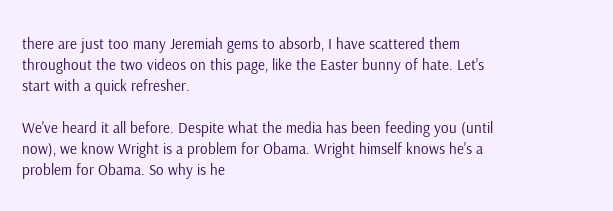there are just too many Jeremiah gems to absorb, I have scattered them throughout the two videos on this page, like the Easter bunny of hate. Let's start with a quick refresher.

We've heard it all before. Despite what the media has been feeding you (until now), we know Wright is a problem for Obama. Wright himself knows he's a problem for Obama. So why is he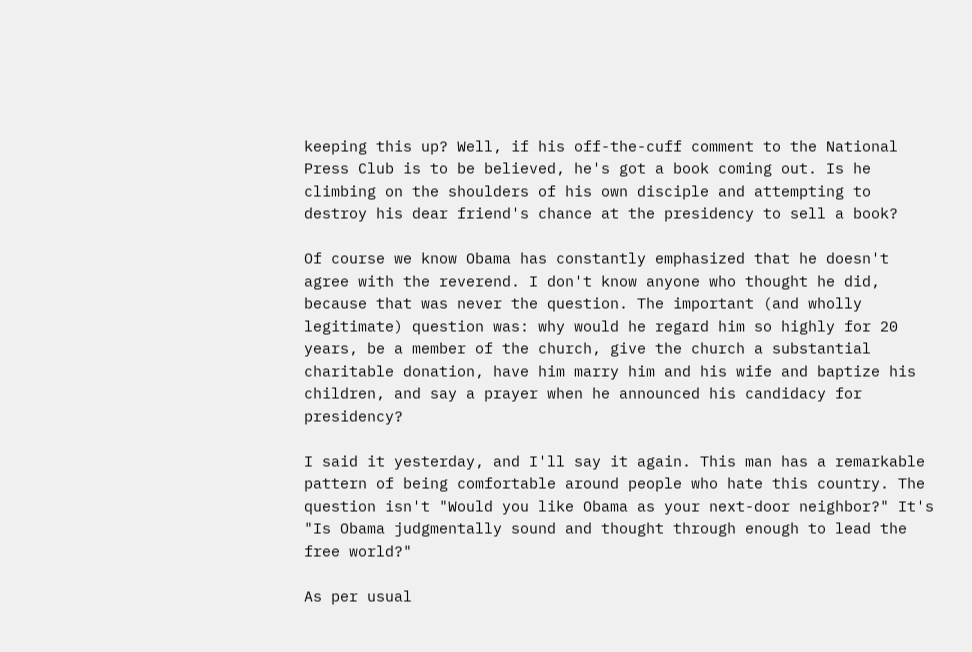keeping this up? Well, if his off-the-cuff comment to the National Press Club is to be believed, he's got a book coming out. Is he climbing on the shoulders of his own disciple and attempting to destroy his dear friend's chance at the presidency to sell a book?

Of course we know Obama has constantly emphasized that he doesn't agree with the reverend. I don't know anyone who thought he did, because that was never the question. The important (and wholly legitimate) question was: why would he regard him so highly for 20 years, be a member of the church, give the church a substantial charitable donation, have him marry him and his wife and baptize his children, and say a prayer when he announced his candidacy for presidency?

I said it yesterday, and I'll say it again. This man has a remarkable pattern of being comfortable around people who hate this country. The question isn't "Would you like Obama as your next-door neighbor?" It's "Is Obama judgmentally sound and thought through enough to lead the free world?"

As per usual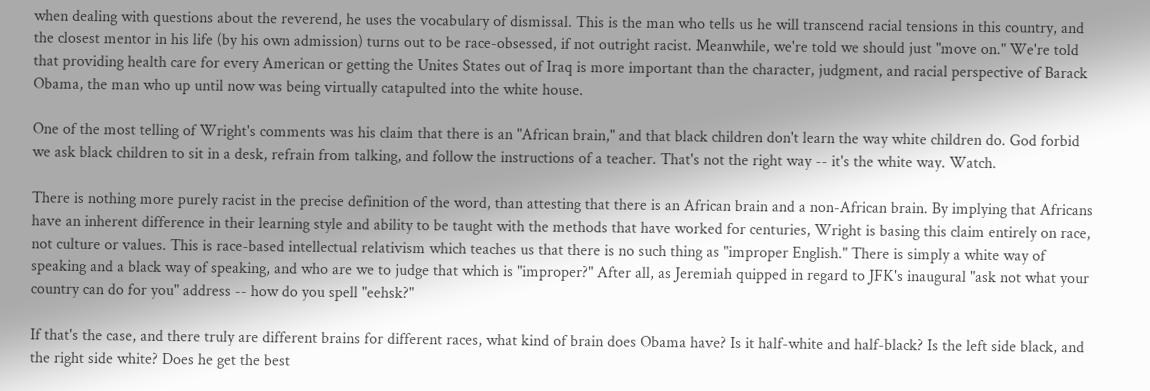when dealing with questions about the reverend, he uses the vocabulary of dismissal. This is the man who tells us he will transcend racial tensions in this country, and the closest mentor in his life (by his own admission) turns out to be race-obsessed, if not outright racist. Meanwhile, we're told we should just "move on." We're told that providing health care for every American or getting the Unites States out of Iraq is more important than the character, judgment, and racial perspective of Barack Obama, the man who up until now was being virtually catapulted into the white house.

One of the most telling of Wright's comments was his claim that there is an "African brain," and that black children don't learn the way white children do. God forbid we ask black children to sit in a desk, refrain from talking, and follow the instructions of a teacher. That's not the right way -- it's the white way. Watch.

There is nothing more purely racist in the precise definition of the word, than attesting that there is an African brain and a non-African brain. By implying that Africans have an inherent difference in their learning style and ability to be taught with the methods that have worked for centuries, Wright is basing this claim entirely on race, not culture or values. This is race-based intellectual relativism which teaches us that there is no such thing as "improper English." There is simply a white way of speaking and a black way of speaking, and who are we to judge that which is "improper?" After all, as Jeremiah quipped in regard to JFK's inaugural "ask not what your country can do for you" address -- how do you spell "eehsk?"

If that's the case, and there truly are different brains for different races, what kind of brain does Obama have? Is it half-white and half-black? Is the left side black, and the right side white? Does he get the best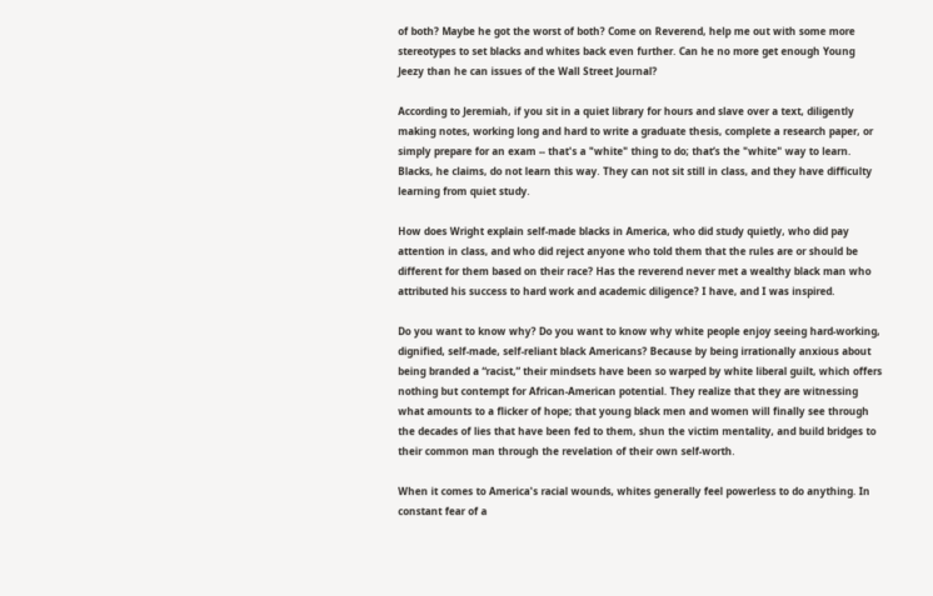of both? Maybe he got the worst of both? Come on Reverend, help me out with some more stereotypes to set blacks and whites back even further. Can he no more get enough Young Jeezy than he can issues of the Wall Street Journal?

According to Jeremiah, if you sit in a quiet library for hours and slave over a text, diligently making notes, working long and hard to write a graduate thesis, complete a research paper, or simply prepare for an exam -- that's a "white" thing to do; that’s the "white" way to learn. Blacks, he claims, do not learn this way. They can not sit still in class, and they have difficulty learning from quiet study.

How does Wright explain self-made blacks in America, who did study quietly, who did pay attention in class, and who did reject anyone who told them that the rules are or should be different for them based on their race? Has the reverend never met a wealthy black man who attributed his success to hard work and academic diligence? I have, and I was inspired.

Do you want to know why? Do you want to know why white people enjoy seeing hard-working, dignified, self-made, self-reliant black Americans? Because by being irrationally anxious about being branded a “racist,” their mindsets have been so warped by white liberal guilt, which offers nothing but contempt for African-American potential. They realize that they are witnessing what amounts to a flicker of hope; that young black men and women will finally see through the decades of lies that have been fed to them, shun the victim mentality, and build bridges to their common man through the revelation of their own self-worth.

When it comes to America's racial wounds, whites generally feel powerless to do anything. In constant fear of a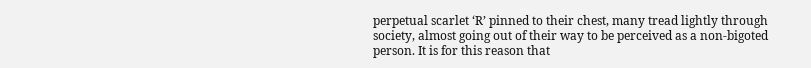perpetual scarlet ‘R’ pinned to their chest, many tread lightly through society, almost going out of their way to be perceived as a non-bigoted person. It is for this reason that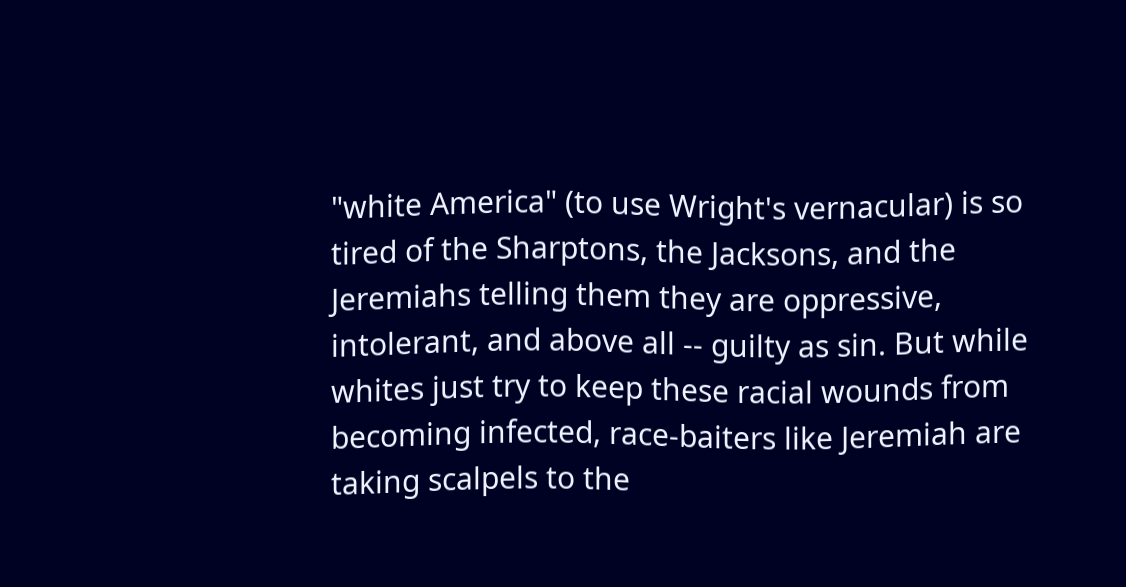"white America" (to use Wright's vernacular) is so tired of the Sharptons, the Jacksons, and the Jeremiahs telling them they are oppressive, intolerant, and above all -- guilty as sin. But while whites just try to keep these racial wounds from becoming infected, race-baiters like Jeremiah are taking scalpels to the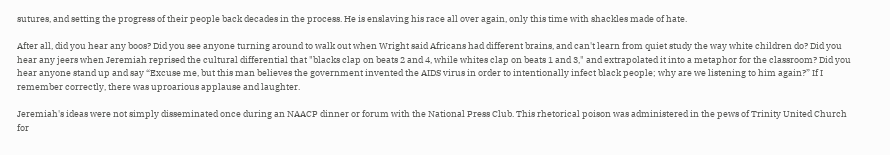sutures, and setting the progress of their people back decades in the process. He is enslaving his race all over again, only this time with shackles made of hate.

After all, did you hear any boos? Did you see anyone turning around to walk out when Wright said Africans had different brains, and can't learn from quiet study the way white children do? Did you hear any jeers when Jeremiah reprised the cultural differential that "blacks clap on beats 2 and 4, while whites clap on beats 1 and 3," and extrapolated it into a metaphor for the classroom? Did you hear anyone stand up and say “Excuse me, but this man believes the government invented the AIDS virus in order to intentionally infect black people; why are we listening to him again?” If I remember correctly, there was uproarious applause and laughter.

Jeremiah's ideas were not simply disseminated once during an NAACP dinner or forum with the National Press Club. This rhetorical poison was administered in the pews of Trinity United Church for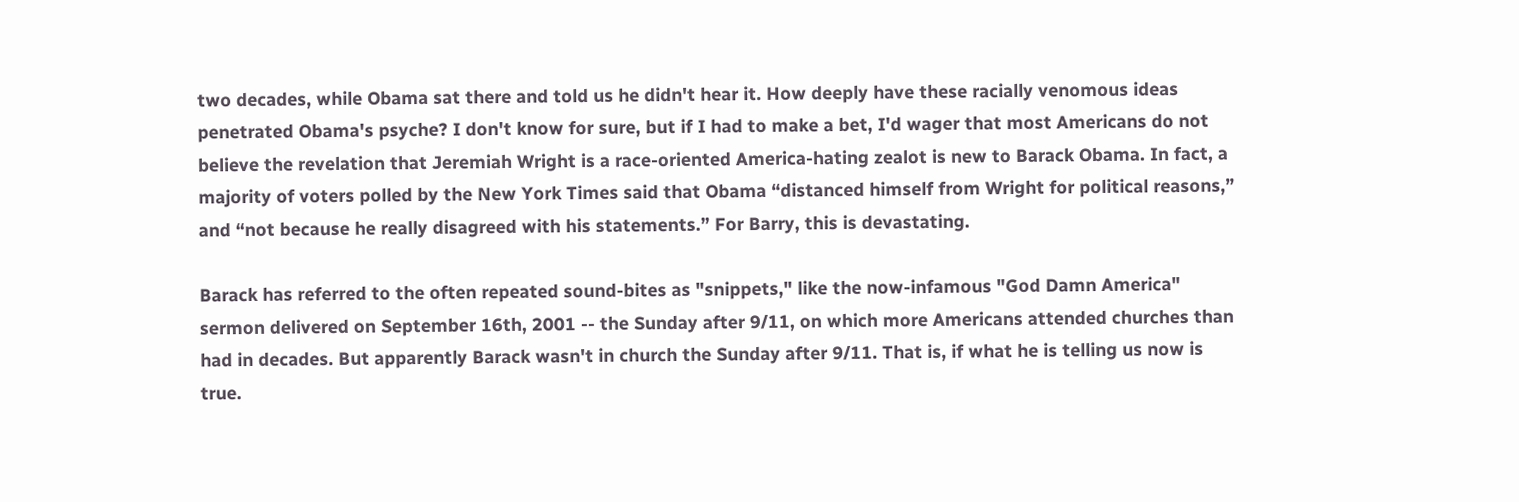two decades, while Obama sat there and told us he didn't hear it. How deeply have these racially venomous ideas penetrated Obama's psyche? I don't know for sure, but if I had to make a bet, I'd wager that most Americans do not believe the revelation that Jeremiah Wright is a race-oriented America-hating zealot is new to Barack Obama. In fact, a majority of voters polled by the New York Times said that Obama “distanced himself from Wright for political reasons,” and “not because he really disagreed with his statements.” For Barry, this is devastating.

Barack has referred to the often repeated sound-bites as "snippets," like the now-infamous "God Damn America" sermon delivered on September 16th, 2001 -- the Sunday after 9/11, on which more Americans attended churches than had in decades. But apparently Barack wasn't in church the Sunday after 9/11. That is, if what he is telling us now is true.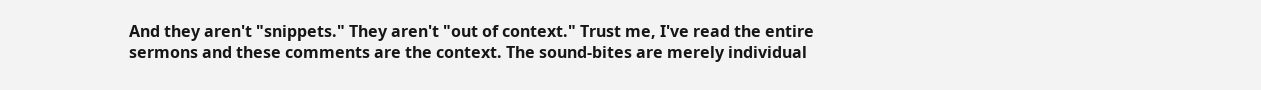And they aren't "snippets." They aren't "out of context." Trust me, I've read the entire sermons and these comments are the context. The sound-bites are merely individual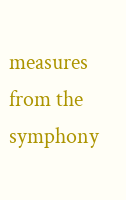measures from the symphony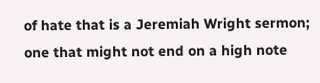of hate that is a Jeremiah Wright sermon; one that might not end on a high note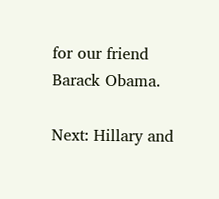for our friend Barack Obama.

Next: Hillary and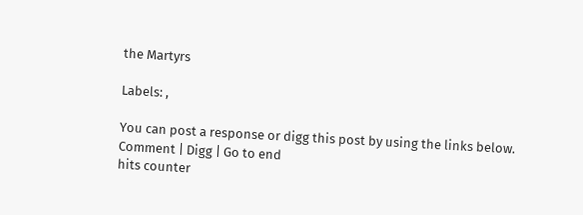the Martyrs

Labels: ,

You can post a response or digg this post by using the links below.
Comment | Digg | Go to end
hits counter